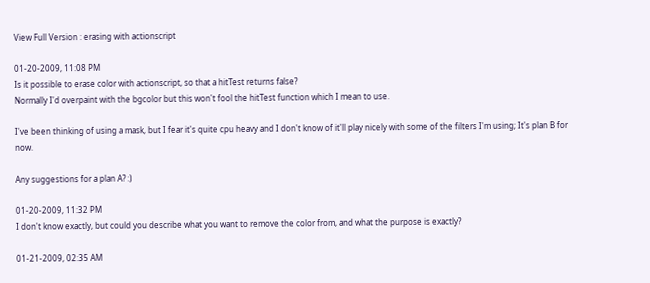View Full Version : erasing with actionscript

01-20-2009, 11:08 PM
Is it possible to erase color with actionscript, so that a hitTest returns false?
Normally I'd overpaint with the bgcolor but this won't fool the hitTest function which I mean to use.

I've been thinking of using a mask, but I fear it's quite cpu heavy and I don't know of it'll play nicely with some of the filters I'm using; It's plan B for now.

Any suggestions for a plan A? :)

01-20-2009, 11:32 PM
I don't know exactly, but could you describe what you want to remove the color from, and what the purpose is exactly?

01-21-2009, 02:35 AM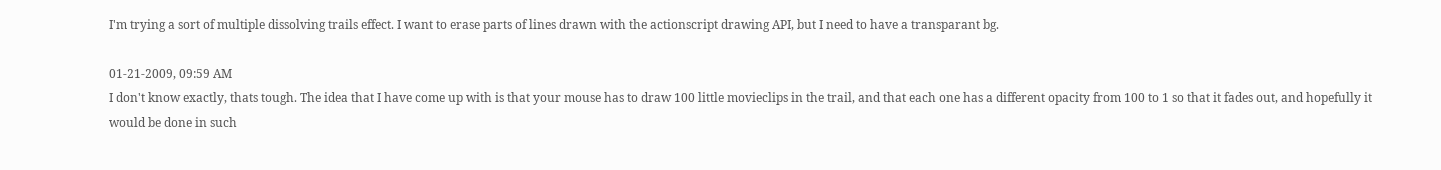I'm trying a sort of multiple dissolving trails effect. I want to erase parts of lines drawn with the actionscript drawing API, but I need to have a transparant bg.

01-21-2009, 09:59 AM
I don't know exactly, thats tough. The idea that I have come up with is that your mouse has to draw 100 little movieclips in the trail, and that each one has a different opacity from 100 to 1 so that it fades out, and hopefully it would be done in such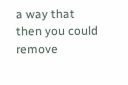a way that then you could remove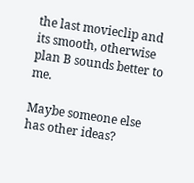the last movieclip and its smooth, otherwise plan B sounds better to me.

Maybe someone else has other ideas?